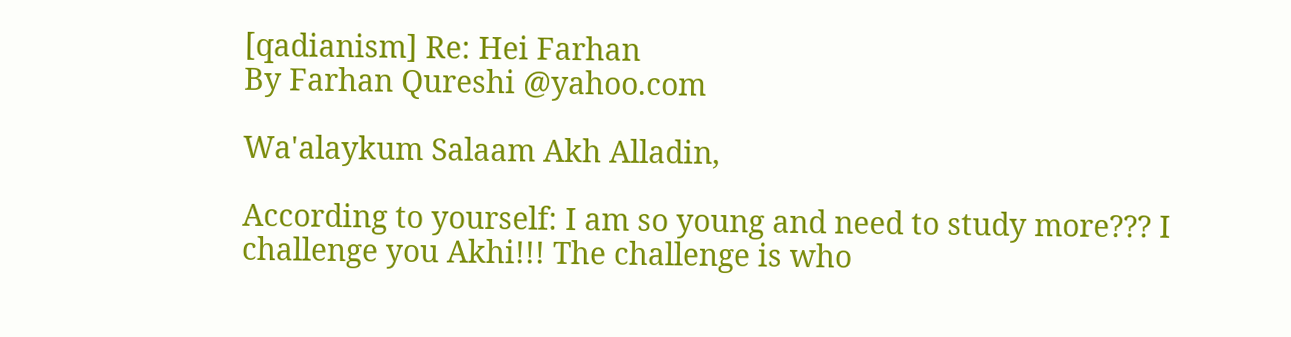[qadianism] Re: Hei Farhan
By Farhan Qureshi @yahoo.com

Wa'alaykum Salaam Akh Alladin,

According to yourself: I am so young and need to study more??? I
challenge you Akhi!!! The challenge is who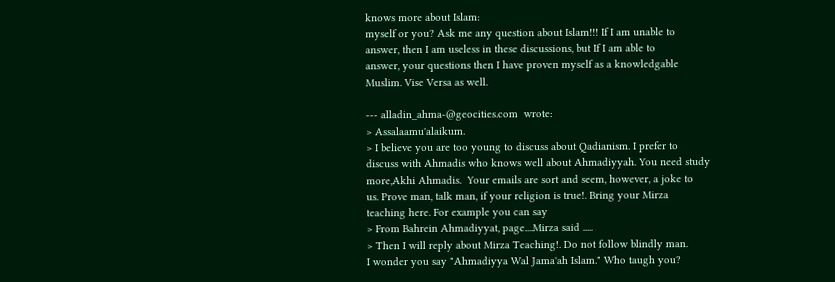knows more about Islam:
myself or you? Ask me any question about Islam!!! If I am unable to
answer, then I am useless in these discussions, but If I am able to
answer, your questions then I have proven myself as a knowledgable
Muslim. Vise Versa as well.

--- alladin_ahma-@geocities.com  wrote:
> Assalaamu'alaikum.
> I believe you are too young to discuss about Qadianism. I prefer to
discuss with Ahmadis who knows well about Ahmadiyyah. You need study
more,Akhi Ahmadis.  Your emails are sort and seem, however, a joke to
us. Prove man, talk man, if your religion is true!. Bring your Mirza
teaching here. For example you can say
> From Bahrein Ahmadiyyat, page....Mirza said .....
> Then I will reply about Mirza Teaching!. Do not follow blindly man.
I wonder you say "Ahmadiyya Wal Jama'ah Islam." Who taugh you?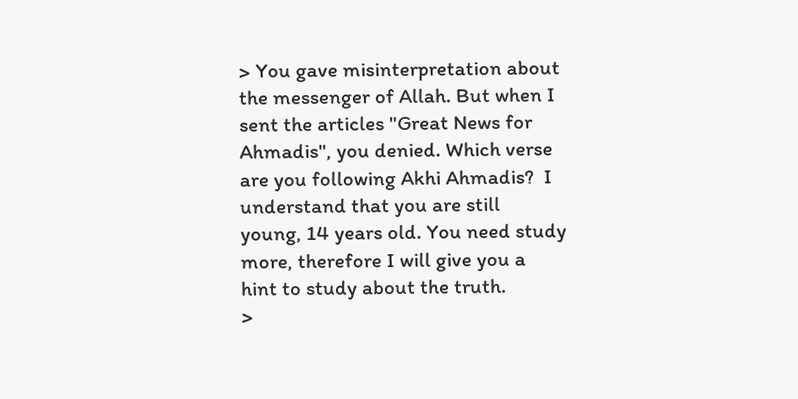> You gave misinterpretation about the messenger of Allah. But when I
sent the articles "Great News for Ahmadis", you denied. Which verse
are you following Akhi Ahmadis?  I understand that you are still
young, 14 years old. You need study more, therefore I will give you a
hint to study about the truth.
>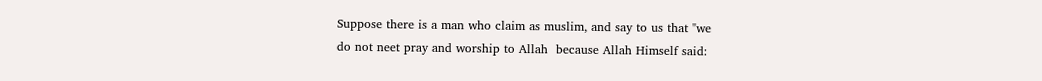Suppose there is a man who claim as muslim, and say to us that "we
do not neet pray and worship to Allah  because Allah Himself said: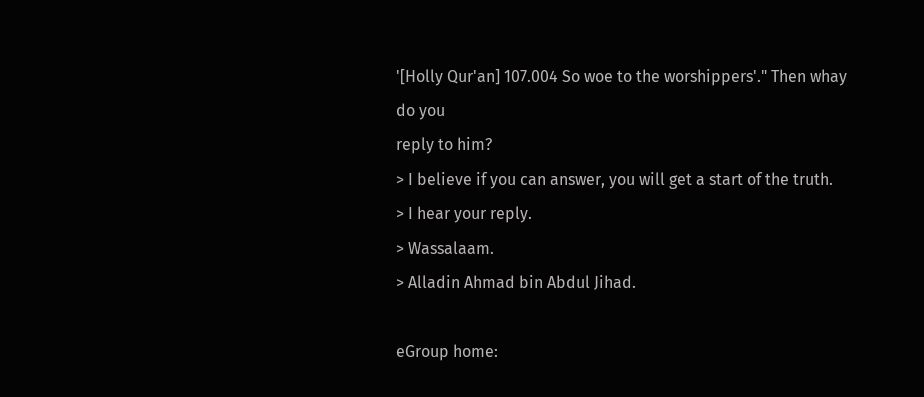'[Holly Qur'an] 107.004 So woe to the worshippers'." Then whay do you
reply to him?
> I believe if you can answer, you will get a start of the truth.
> I hear your reply.
> Wassalaam.
> Alladin Ahmad bin Abdul Jihad.

eGroup home: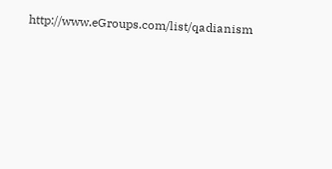http://www.eGroups.com/list/qadianism